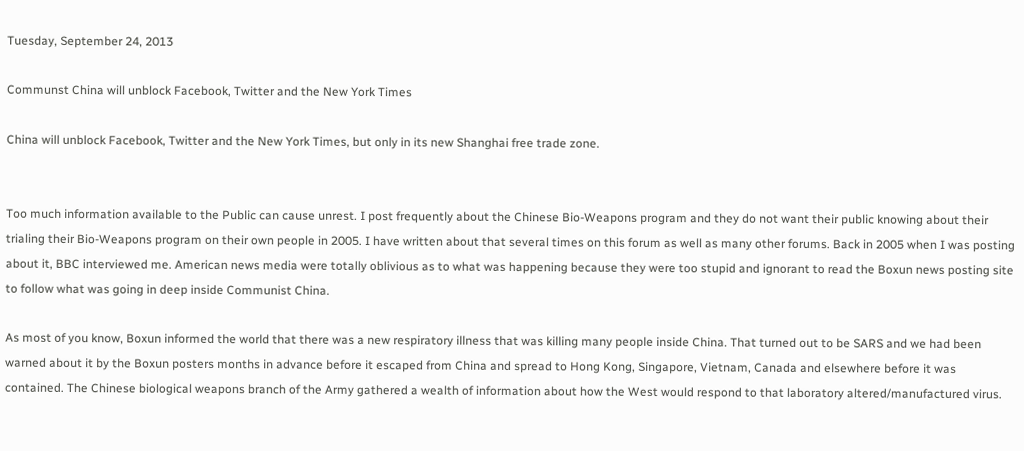Tuesday, September 24, 2013

Communst China will unblock Facebook, Twitter and the New York Times

China will unblock Facebook, Twitter and the New York Times, but only in its new Shanghai free trade zone.


Too much information available to the Public can cause unrest. I post frequently about the Chinese Bio-Weapons program and they do not want their public knowing about their trialing their Bio-Weapons program on their own people in 2005. I have written about that several times on this forum as well as many other forums. Back in 2005 when I was posting about it, BBC interviewed me. American news media were totally oblivious as to what was happening because they were too stupid and ignorant to read the Boxun news posting site to follow what was going in deep inside Communist China.

As most of you know, Boxun informed the world that there was a new respiratory illness that was killing many people inside China. That turned out to be SARS and we had been warned about it by the Boxun posters months in advance before it escaped from China and spread to Hong Kong, Singapore, Vietnam, Canada and elsewhere before it was contained. The Chinese biological weapons branch of the Army gathered a wealth of information about how the West would respond to that laboratory altered/manufactured virus.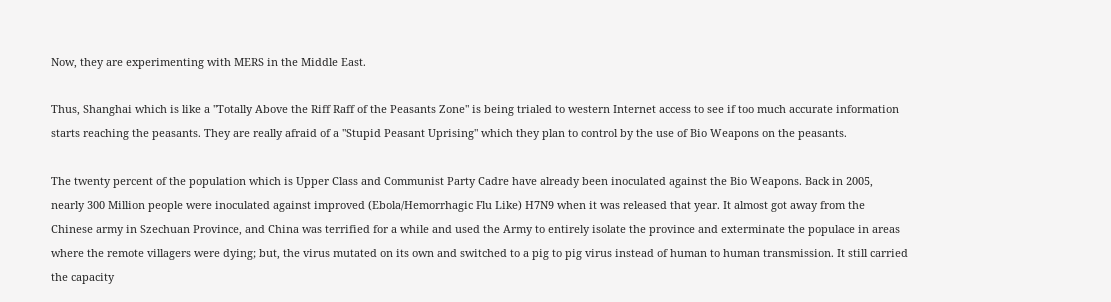Now, they are experimenting with MERS in the Middle East.

Thus, Shanghai which is like a "Totally Above the Riff Raff of the Peasants Zone" is being trialed to western Internet access to see if too much accurate information starts reaching the peasants. They are really afraid of a "Stupid Peasant Uprising" which they plan to control by the use of Bio Weapons on the peasants.

The twenty percent of the population which is Upper Class and Communist Party Cadre have already been inoculated against the Bio Weapons. Back in 2005, nearly 300 Million people were inoculated against improved (Ebola/Hemorrhagic Flu Like) H7N9 when it was released that year. It almost got away from the Chinese army in Szechuan Province, and China was terrified for a while and used the Army to entirely isolate the province and exterminate the populace in areas where the remote villagers were dying; but, the virus mutated on its own and switched to a pig to pig virus instead of human to human transmission. It still carried the capacity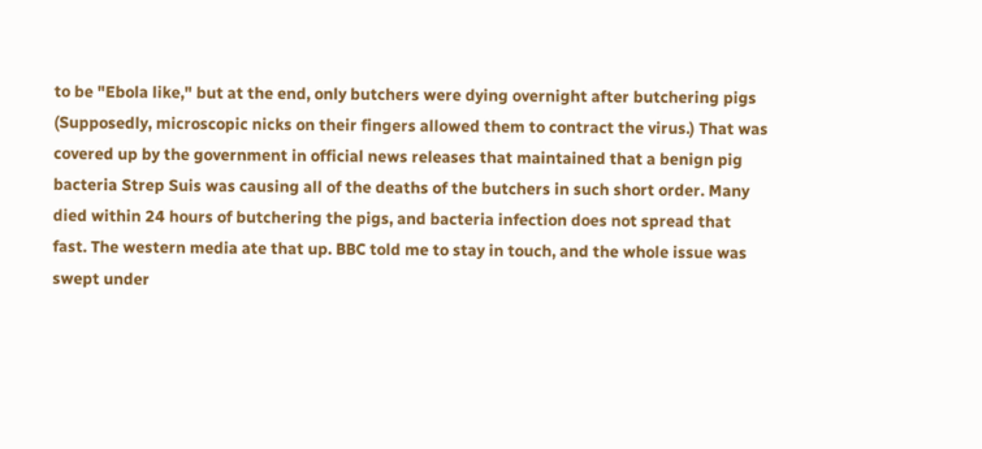to be "Ebola like," but at the end, only butchers were dying overnight after butchering pigs (Supposedly, microscopic nicks on their fingers allowed them to contract the virus.) That was covered up by the government in official news releases that maintained that a benign pig bacteria Strep Suis was causing all of the deaths of the butchers in such short order. Many died within 24 hours of butchering the pigs, and bacteria infection does not spread that fast. The western media ate that up. BBC told me to stay in touch, and the whole issue was swept under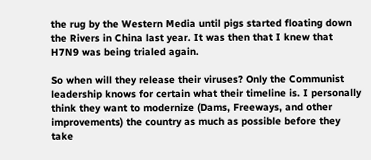the rug by the Western Media until pigs started floating down the Rivers in China last year. It was then that I knew that H7N9 was being trialed again.

So when will they release their viruses? Only the Communist leadership knows for certain what their timeline is. I personally think they want to modernize (Dams, Freeways, and other improvements) the country as much as possible before they take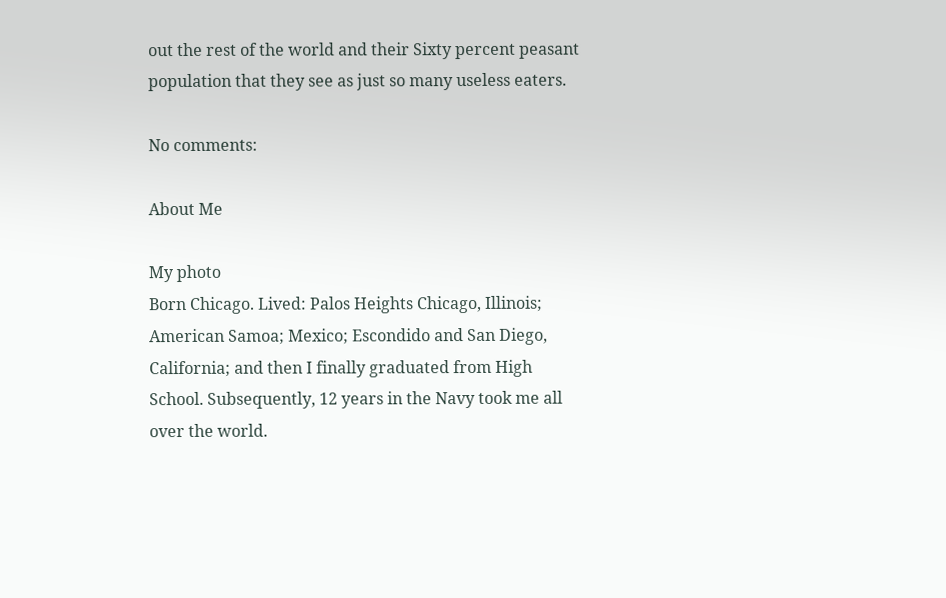out the rest of the world and their Sixty percent peasant population that they see as just so many useless eaters.

No comments:

About Me

My photo
Born Chicago. Lived: Palos Heights Chicago, Illinois; American Samoa; Mexico; Escondido and San Diego, California; and then I finally graduated from High School. Subsequently, 12 years in the Navy took me all over the world.